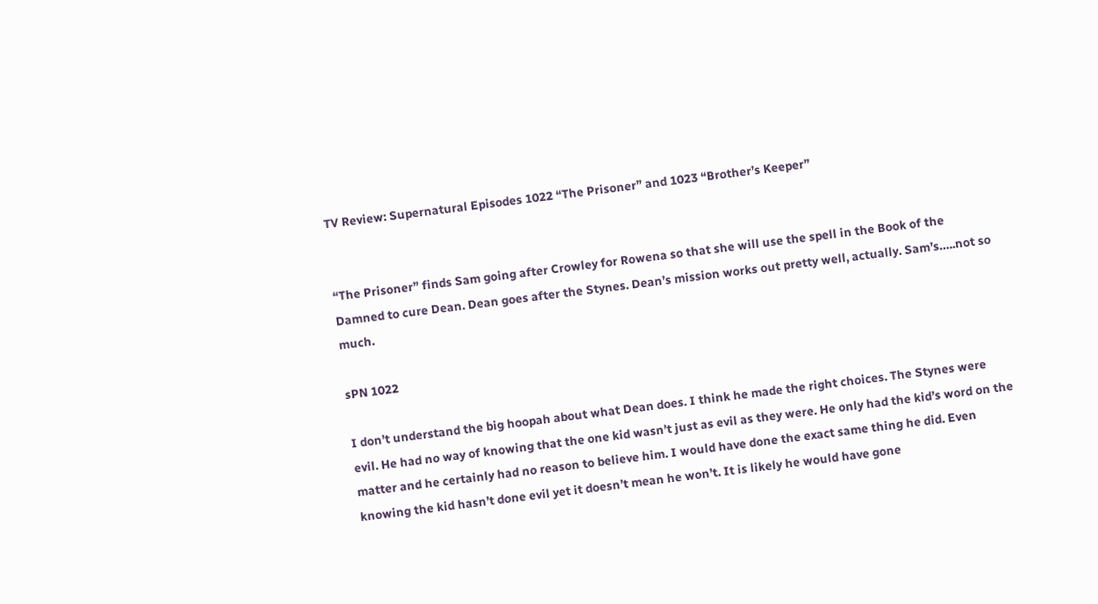TV Review: Supernatural Episodes 1022 “The Prisoner” and 1023 “Brother’s Keeper”


“The Prisoner” finds Sam going after Crowley for Rowena so that she will use the spell in the Book of the Damned to cure Dean. Dean goes after the Stynes. Dean’s mission works out pretty well, actually. Sam’s…..not so much.

sPN 1022

I don’t understand the big hoopah about what Dean does. I think he made the right choices. The Stynes were evil. He had no way of knowing that the one kid wasn’t just as evil as they were. He only had the kid’s word on the matter and he certainly had no reason to believe him. I would have done the exact same thing he did. Even knowing the kid hasn’t done evil yet it doesn’t mean he won’t. It is likely he would have gone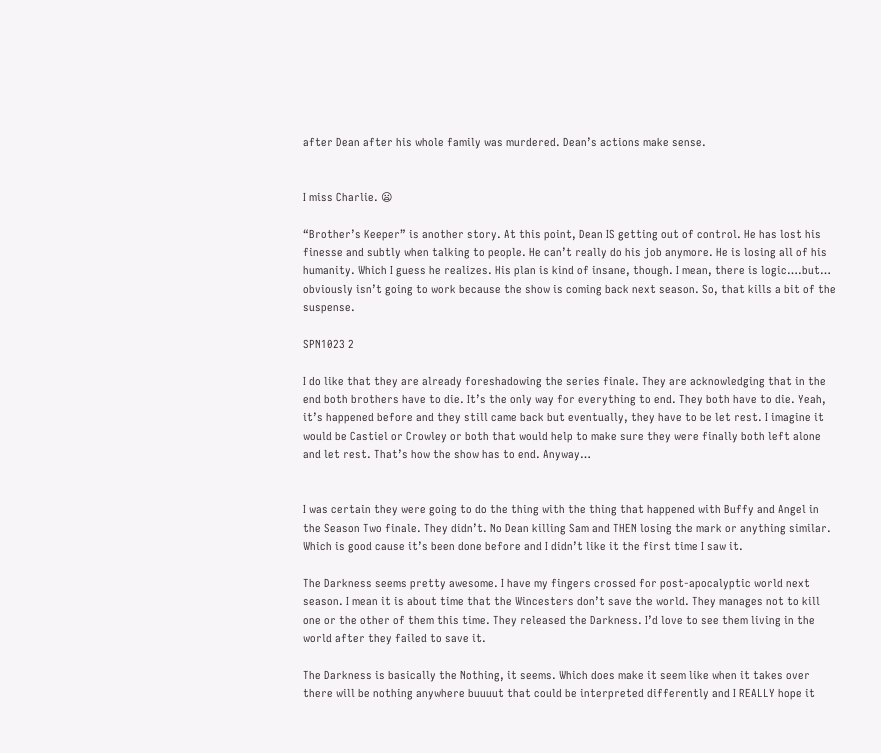after Dean after his whole family was murdered. Dean’s actions make sense.


I miss Charlie. 😦

“Brother’s Keeper” is another story. At this point, Dean IS getting out of control. He has lost his finesse and subtly when talking to people. He can’t really do his job anymore. He is losing all of his humanity. Which I guess he realizes. His plan is kind of insane, though. I mean, there is logic….but… obviously isn’t going to work because the show is coming back next season. So, that kills a bit of the suspense.

SPN1023 2

I do like that they are already foreshadowing the series finale. They are acknowledging that in the end both brothers have to die. It’s the only way for everything to end. They both have to die. Yeah, it’s happened before and they still came back but eventually, they have to be let rest. I imagine it would be Castiel or Crowley or both that would help to make sure they were finally both left alone and let rest. That’s how the show has to end. Anyway…


I was certain they were going to do the thing with the thing that happened with Buffy and Angel in the Season Two finale. They didn’t. No Dean killing Sam and THEN losing the mark or anything similar. Which is good cause it’s been done before and I didn’t like it the first time I saw it.

The Darkness seems pretty awesome. I have my fingers crossed for post-apocalyptic world next season. I mean it is about time that the Wincesters don’t save the world. They manages not to kill one or the other of them this time. They released the Darkness. I’d love to see them living in the world after they failed to save it.

The Darkness is basically the Nothing, it seems. Which does make it seem like when it takes over there will be nothing anywhere buuuut that could be interpreted differently and I REALLY hope it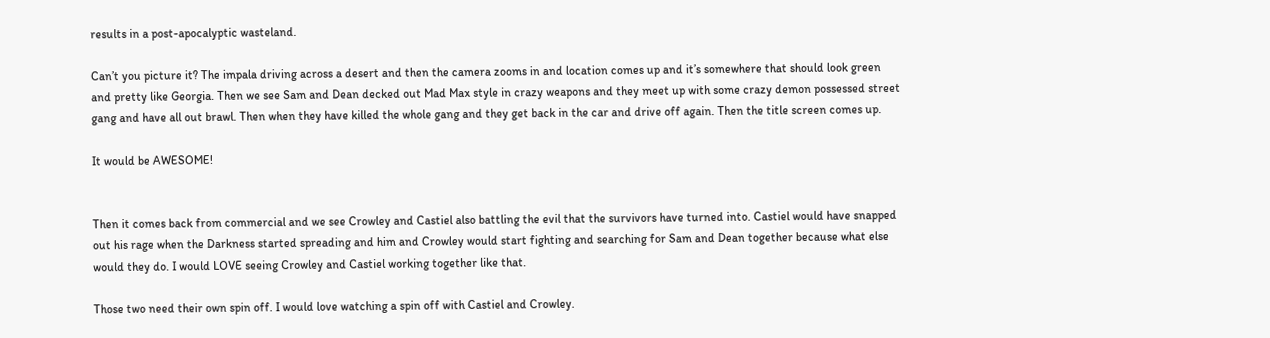results in a post-apocalyptic wasteland.

Can’t you picture it? The impala driving across a desert and then the camera zooms in and location comes up and it’s somewhere that should look green and pretty like Georgia. Then we see Sam and Dean decked out Mad Max style in crazy weapons and they meet up with some crazy demon possessed street gang and have all out brawl. Then when they have killed the whole gang and they get back in the car and drive off again. Then the title screen comes up.

It would be AWESOME!


Then it comes back from commercial and we see Crowley and Castiel also battling the evil that the survivors have turned into. Castiel would have snapped out his rage when the Darkness started spreading and him and Crowley would start fighting and searching for Sam and Dean together because what else would they do. I would LOVE seeing Crowley and Castiel working together like that.

Those two need their own spin off. I would love watching a spin off with Castiel and Crowley.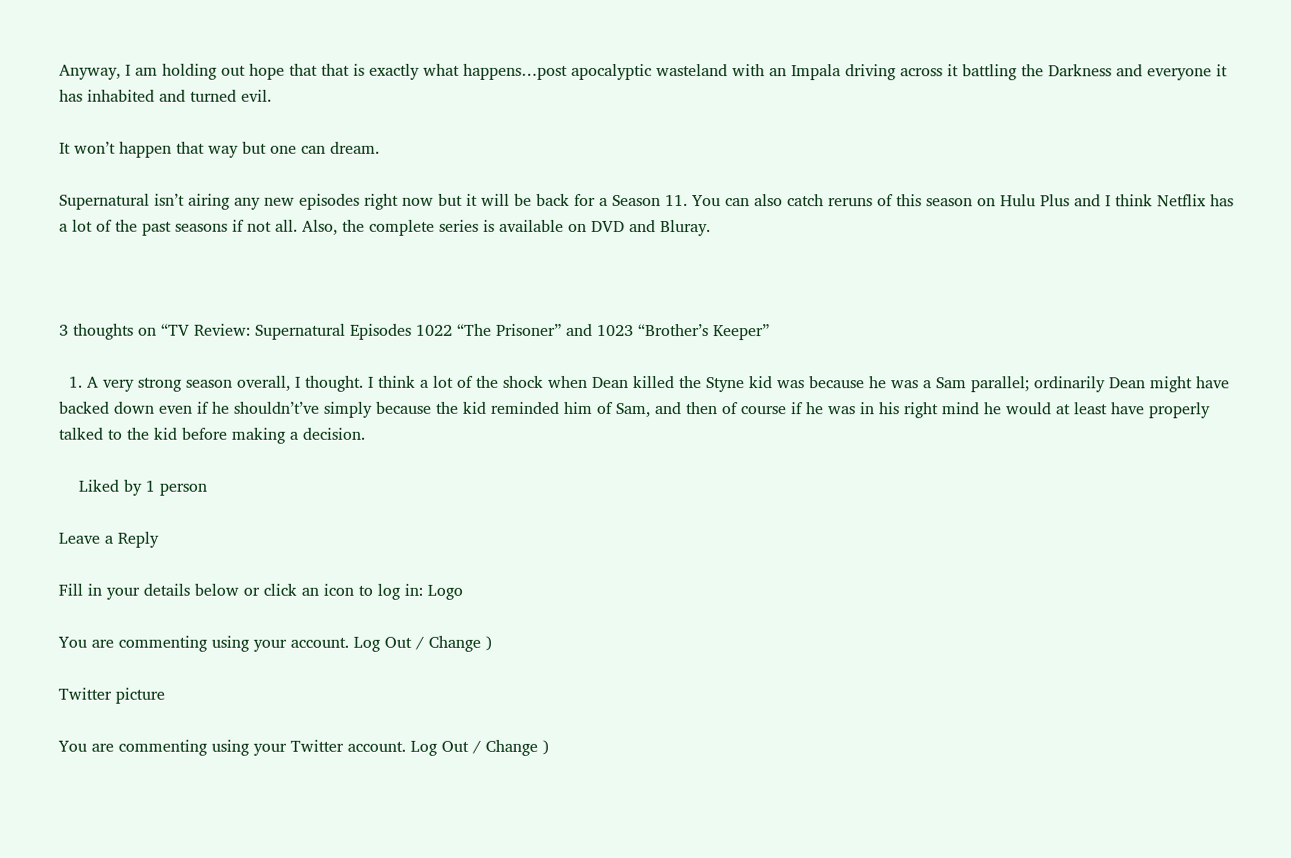Anyway, I am holding out hope that that is exactly what happens…post apocalyptic wasteland with an Impala driving across it battling the Darkness and everyone it has inhabited and turned evil.

It won’t happen that way but one can dream.

Supernatural isn’t airing any new episodes right now but it will be back for a Season 11. You can also catch reruns of this season on Hulu Plus and I think Netflix has a lot of the past seasons if not all. Also, the complete series is available on DVD and Bluray.



3 thoughts on “TV Review: Supernatural Episodes 1022 “The Prisoner” and 1023 “Brother’s Keeper”

  1. A very strong season overall, I thought. I think a lot of the shock when Dean killed the Styne kid was because he was a Sam parallel; ordinarily Dean might have backed down even if he shouldn’t’ve simply because the kid reminded him of Sam, and then of course if he was in his right mind he would at least have properly talked to the kid before making a decision.

    Liked by 1 person

Leave a Reply

Fill in your details below or click an icon to log in: Logo

You are commenting using your account. Log Out / Change )

Twitter picture

You are commenting using your Twitter account. Log Out / Change )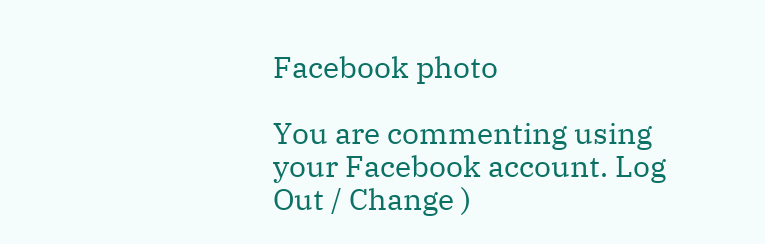Facebook photo

You are commenting using your Facebook account. Log Out / Change )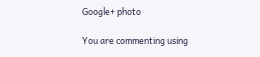Google+ photo

You are commenting using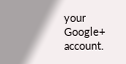your Google+ account.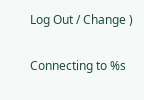Log Out / Change )

Connecting to %s